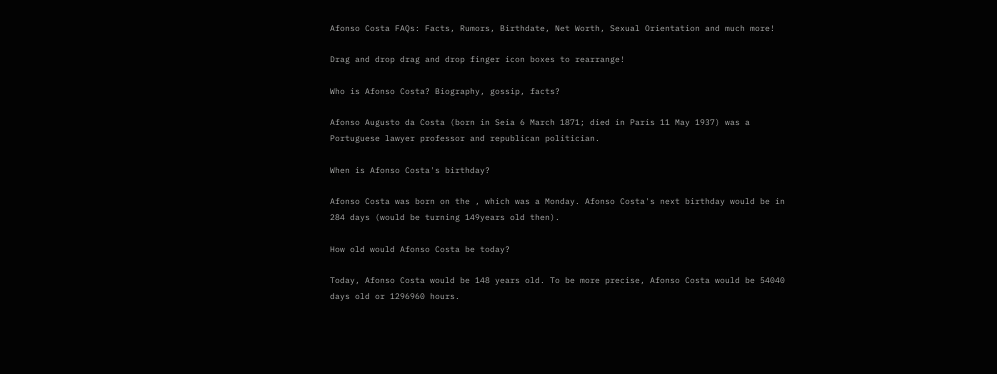Afonso Costa FAQs: Facts, Rumors, Birthdate, Net Worth, Sexual Orientation and much more!

Drag and drop drag and drop finger icon boxes to rearrange!

Who is Afonso Costa? Biography, gossip, facts?

Afonso Augusto da Costa (born in Seia 6 March 1871; died in Paris 11 May 1937) was a Portuguese lawyer professor and republican politician.

When is Afonso Costa's birthday?

Afonso Costa was born on the , which was a Monday. Afonso Costa's next birthday would be in 284 days (would be turning 149years old then).

How old would Afonso Costa be today?

Today, Afonso Costa would be 148 years old. To be more precise, Afonso Costa would be 54040 days old or 1296960 hours.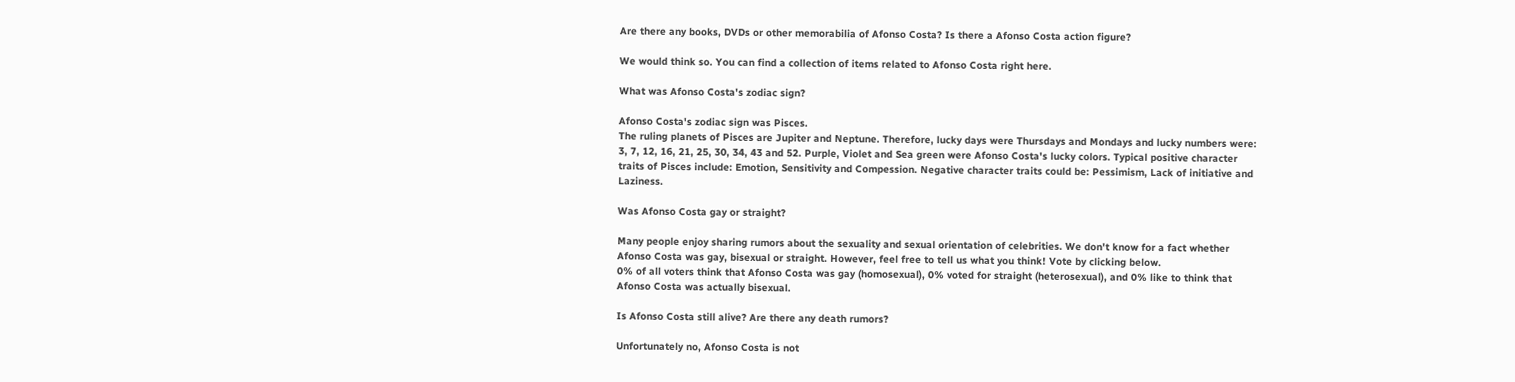Are there any books, DVDs or other memorabilia of Afonso Costa? Is there a Afonso Costa action figure?

We would think so. You can find a collection of items related to Afonso Costa right here.

What was Afonso Costa's zodiac sign?

Afonso Costa's zodiac sign was Pisces.
The ruling planets of Pisces are Jupiter and Neptune. Therefore, lucky days were Thursdays and Mondays and lucky numbers were: 3, 7, 12, 16, 21, 25, 30, 34, 43 and 52. Purple, Violet and Sea green were Afonso Costa's lucky colors. Typical positive character traits of Pisces include: Emotion, Sensitivity and Compession. Negative character traits could be: Pessimism, Lack of initiative and Laziness.

Was Afonso Costa gay or straight?

Many people enjoy sharing rumors about the sexuality and sexual orientation of celebrities. We don't know for a fact whether Afonso Costa was gay, bisexual or straight. However, feel free to tell us what you think! Vote by clicking below.
0% of all voters think that Afonso Costa was gay (homosexual), 0% voted for straight (heterosexual), and 0% like to think that Afonso Costa was actually bisexual.

Is Afonso Costa still alive? Are there any death rumors?

Unfortunately no, Afonso Costa is not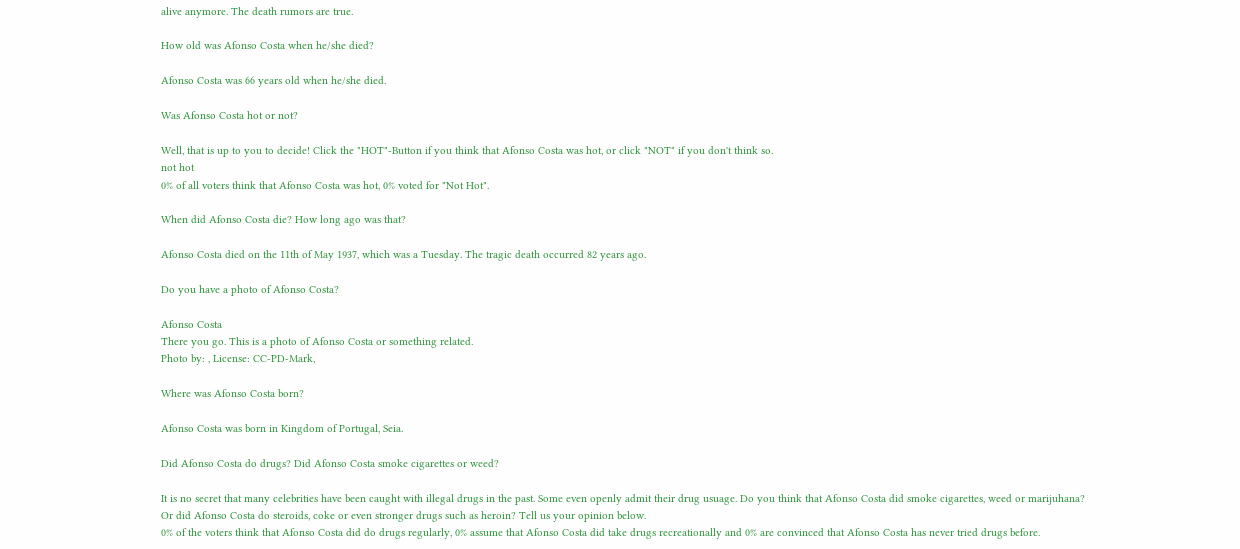alive anymore. The death rumors are true.

How old was Afonso Costa when he/she died?

Afonso Costa was 66 years old when he/she died.

Was Afonso Costa hot or not?

Well, that is up to you to decide! Click the "HOT"-Button if you think that Afonso Costa was hot, or click "NOT" if you don't think so.
not hot
0% of all voters think that Afonso Costa was hot, 0% voted for "Not Hot".

When did Afonso Costa die? How long ago was that?

Afonso Costa died on the 11th of May 1937, which was a Tuesday. The tragic death occurred 82 years ago.

Do you have a photo of Afonso Costa?

Afonso Costa
There you go. This is a photo of Afonso Costa or something related.
Photo by: , License: CC-PD-Mark,

Where was Afonso Costa born?

Afonso Costa was born in Kingdom of Portugal, Seia.

Did Afonso Costa do drugs? Did Afonso Costa smoke cigarettes or weed?

It is no secret that many celebrities have been caught with illegal drugs in the past. Some even openly admit their drug usuage. Do you think that Afonso Costa did smoke cigarettes, weed or marijuhana? Or did Afonso Costa do steroids, coke or even stronger drugs such as heroin? Tell us your opinion below.
0% of the voters think that Afonso Costa did do drugs regularly, 0% assume that Afonso Costa did take drugs recreationally and 0% are convinced that Afonso Costa has never tried drugs before.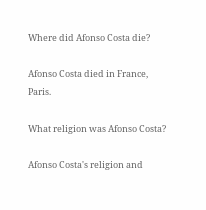Where did Afonso Costa die?

Afonso Costa died in France, Paris.

What religion was Afonso Costa?

Afonso Costa's religion and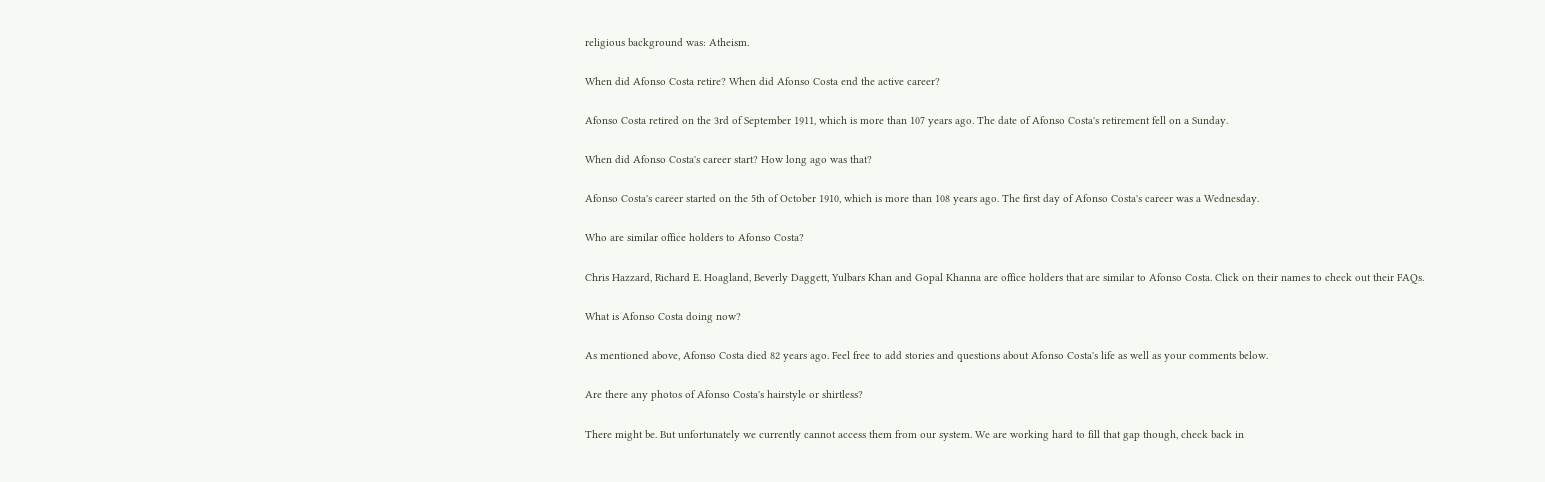religious background was: Atheism.

When did Afonso Costa retire? When did Afonso Costa end the active career?

Afonso Costa retired on the 3rd of September 1911, which is more than 107 years ago. The date of Afonso Costa's retirement fell on a Sunday.

When did Afonso Costa's career start? How long ago was that?

Afonso Costa's career started on the 5th of October 1910, which is more than 108 years ago. The first day of Afonso Costa's career was a Wednesday.

Who are similar office holders to Afonso Costa?

Chris Hazzard, Richard E. Hoagland, Beverly Daggett, Yulbars Khan and Gopal Khanna are office holders that are similar to Afonso Costa. Click on their names to check out their FAQs.

What is Afonso Costa doing now?

As mentioned above, Afonso Costa died 82 years ago. Feel free to add stories and questions about Afonso Costa's life as well as your comments below.

Are there any photos of Afonso Costa's hairstyle or shirtless?

There might be. But unfortunately we currently cannot access them from our system. We are working hard to fill that gap though, check back in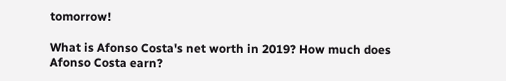tomorrow!

What is Afonso Costa's net worth in 2019? How much does Afonso Costa earn?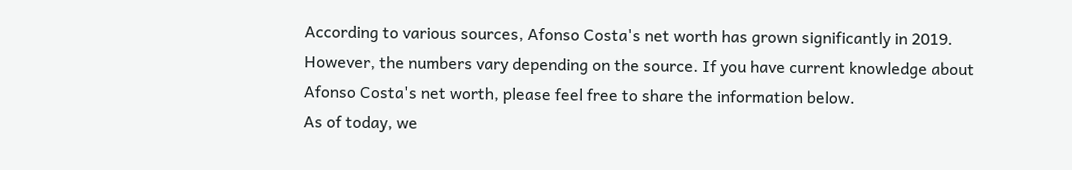According to various sources, Afonso Costa's net worth has grown significantly in 2019. However, the numbers vary depending on the source. If you have current knowledge about Afonso Costa's net worth, please feel free to share the information below.
As of today, we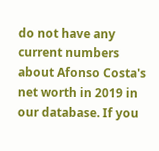do not have any current numbers about Afonso Costa's net worth in 2019 in our database. If you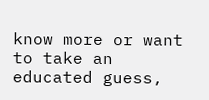know more or want to take an educated guess,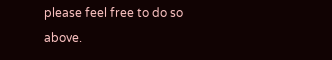please feel free to do so above.